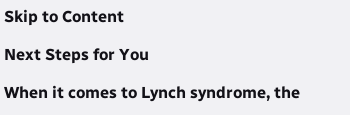Skip to Content

Next Steps for You

When it comes to Lynch syndrome, the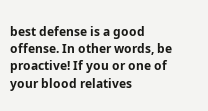best defense is a good offense. In other words, be proactive! If you or one of your blood relatives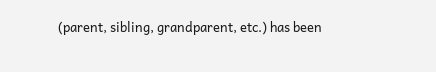(parent, sibling, grandparent, etc.) has been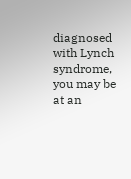diagnosed with Lynch syndrome, you may be at an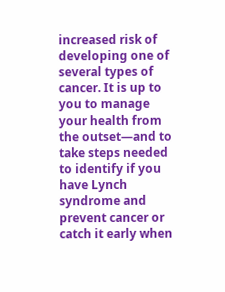increased risk of developing one of several types of cancer. It is up to you to manage your health from the outset—and to take steps needed to identify if you have Lynch syndrome and prevent cancer or catch it early when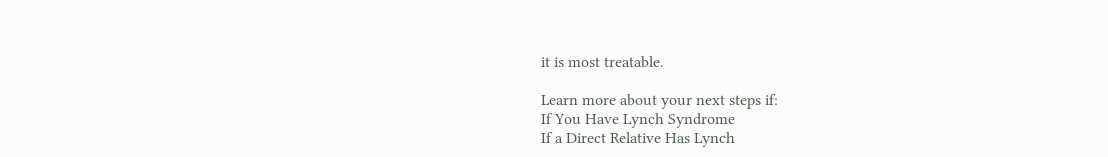it is most treatable.

Learn more about your next steps if:
If You Have Lynch Syndrome
If a Direct Relative Has Lynch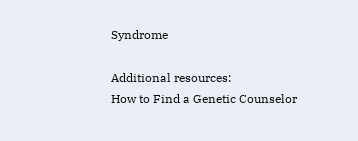Syndrome

Additional resources:
How to Find a Genetic Counselor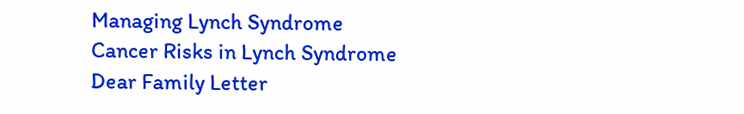Managing Lynch Syndrome
Cancer Risks in Lynch Syndrome
Dear Family Letter